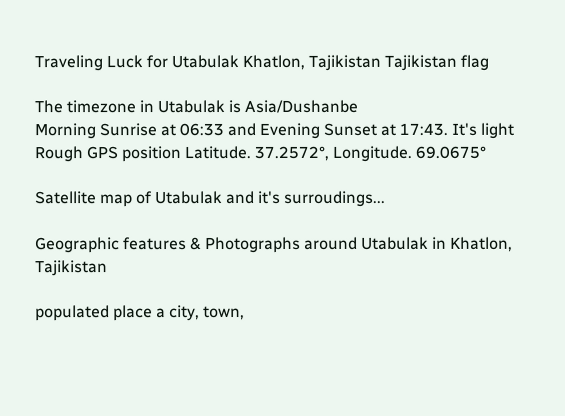Traveling Luck for Utabulak Khatlon, Tajikistan Tajikistan flag

The timezone in Utabulak is Asia/Dushanbe
Morning Sunrise at 06:33 and Evening Sunset at 17:43. It's light
Rough GPS position Latitude. 37.2572°, Longitude. 69.0675°

Satellite map of Utabulak and it's surroudings...

Geographic features & Photographs around Utabulak in Khatlon, Tajikistan

populated place a city, town,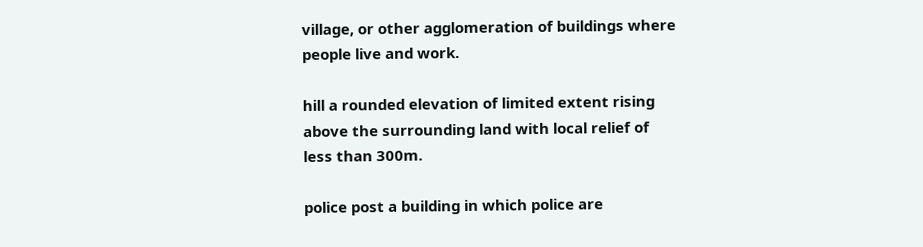village, or other agglomeration of buildings where people live and work.

hill a rounded elevation of limited extent rising above the surrounding land with local relief of less than 300m.

police post a building in which police are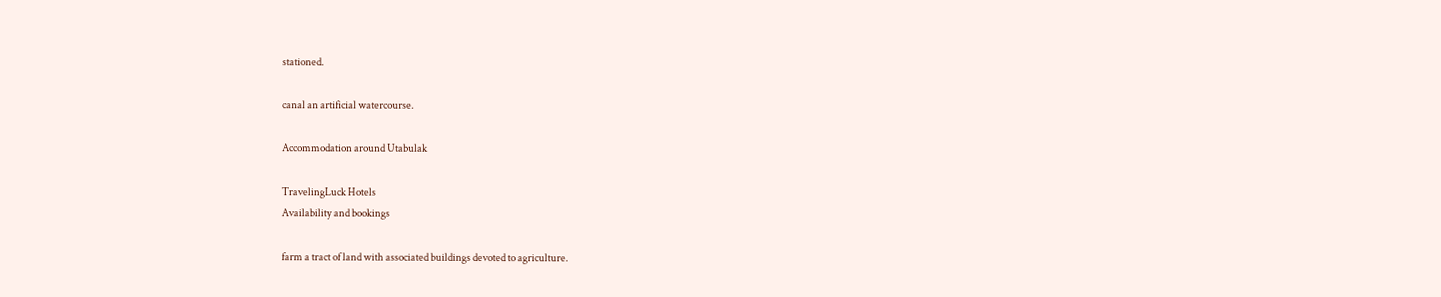stationed.

canal an artificial watercourse.

Accommodation around Utabulak

TravelingLuck Hotels
Availability and bookings

farm a tract of land with associated buildings devoted to agriculture.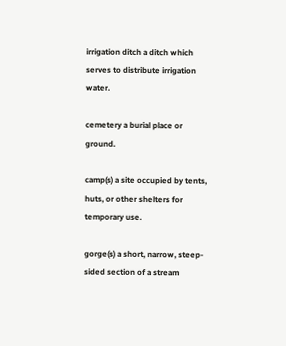irrigation ditch a ditch which serves to distribute irrigation water.

cemetery a burial place or ground.

camp(s) a site occupied by tents, huts, or other shelters for temporary use.

gorge(s) a short, narrow, steep-sided section of a stream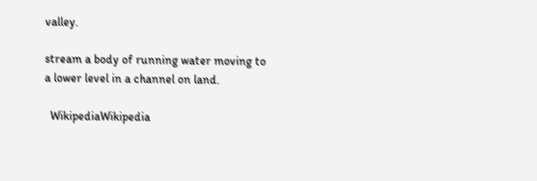valley.

stream a body of running water moving to a lower level in a channel on land.

  WikipediaWikipedia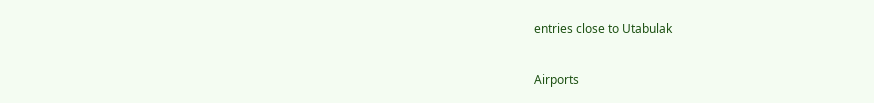entries close to Utabulak

Airports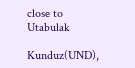close to Utabulak

Kunduz(UND),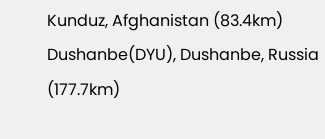Kunduz, Afghanistan (83.4km)
Dushanbe(DYU), Dushanbe, Russia (177.7km)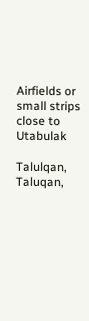Airfields or small strips close to Utabulak

Talulqan, Taluqan,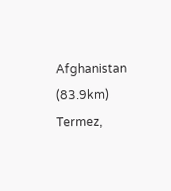Afghanistan (83.9km)
Termez,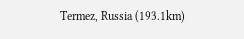Termez, Russia (193.1km)